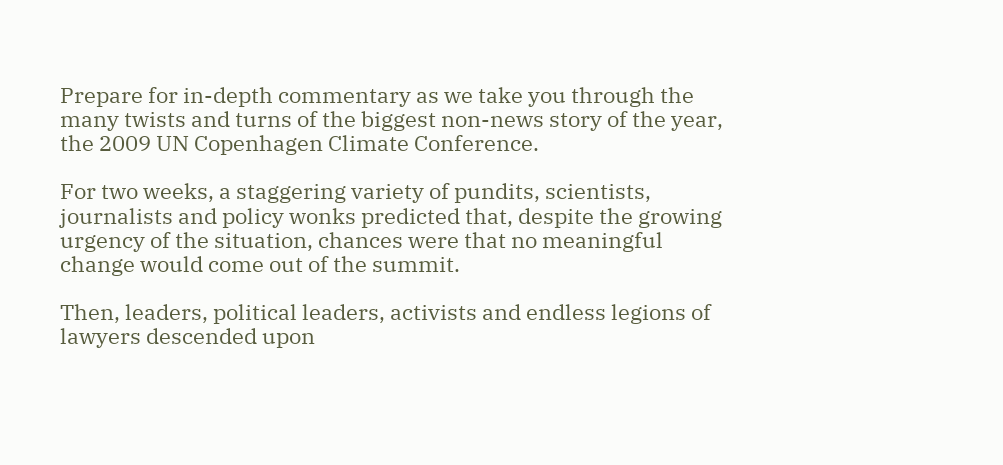Prepare for in-depth commentary as we take you through the many twists and turns of the biggest non-news story of the year, the 2009 UN Copenhagen Climate Conference.

For two weeks, a staggering variety of pundits, scientists, journalists and policy wonks predicted that, despite the growing urgency of the situation, chances were that no meaningful change would come out of the summit.

Then, leaders, political leaders, activists and endless legions of lawyers descended upon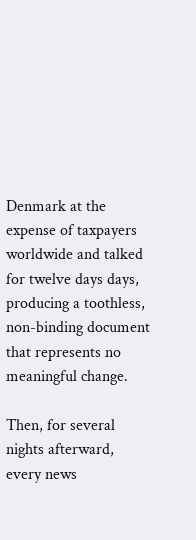Denmark at the expense of taxpayers worldwide and talked for twelve days days, producing a toothless, non-binding document that represents no meaningful change.

Then, for several nights afterward, every news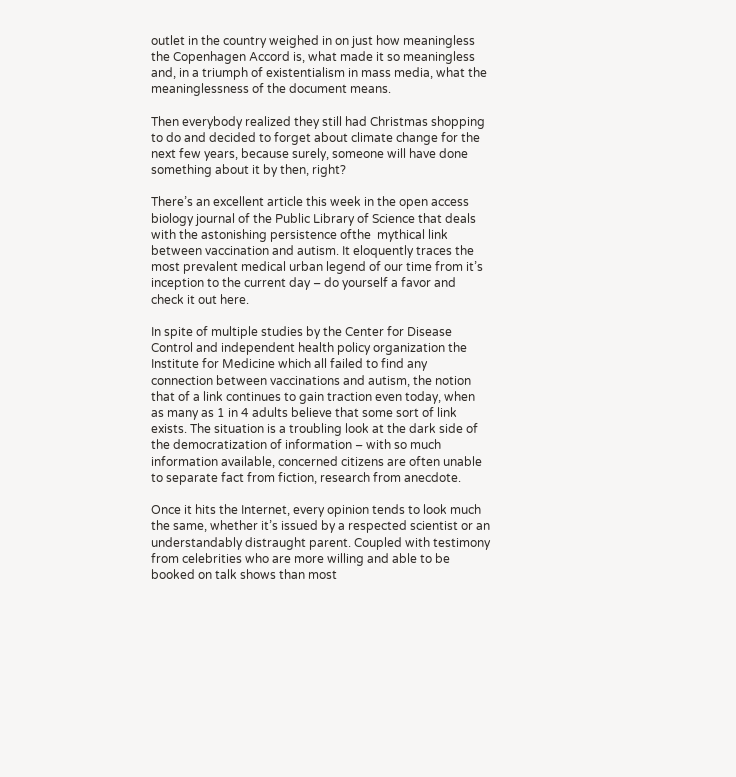outlet in the country weighed in on just how meaningless the Copenhagen Accord is, what made it so meaningless and, in a triumph of existentialism in mass media, what the meaninglessness of the document means.

Then everybody realized they still had Christmas shopping to do and decided to forget about climate change for the next few years, because surely, someone will have done something about it by then, right?

There’s an excellent article this week in the open access biology journal of the Public Library of Science that deals with the astonishing persistence ofthe  mythical link between vaccination and autism. It eloquently traces the most prevalent medical urban legend of our time from it’s inception to the current day – do yourself a favor and check it out here.

In spite of multiple studies by the Center for Disease Control and independent health policy organization the Institute for Medicine which all failed to find any connection between vaccinations and autism, the notion that of a link continues to gain traction even today, when as many as 1 in 4 adults believe that some sort of link exists. The situation is a troubling look at the dark side of the democratization of information – with so much information available, concerned citizens are often unable to separate fact from fiction, research from anecdote.

Once it hits the Internet, every opinion tends to look much the same, whether it’s issued by a respected scientist or an understandably distraught parent. Coupled with testimony from celebrities who are more willing and able to be booked on talk shows than most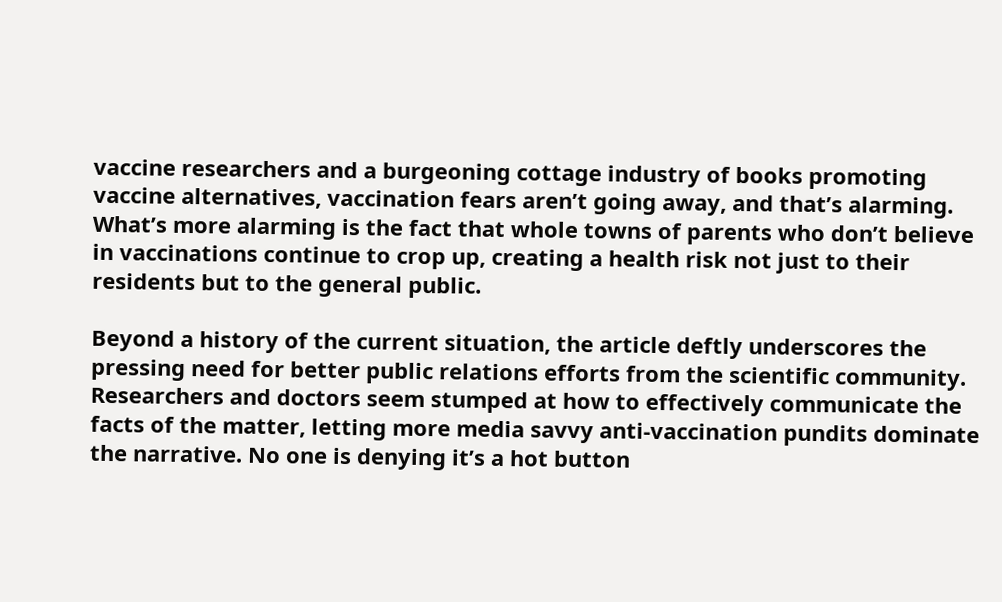vaccine researchers and a burgeoning cottage industry of books promoting vaccine alternatives, vaccination fears aren’t going away, and that’s alarming. What’s more alarming is the fact that whole towns of parents who don’t believe in vaccinations continue to crop up, creating a health risk not just to their residents but to the general public.

Beyond a history of the current situation, the article deftly underscores the pressing need for better public relations efforts from the scientific community. Researchers and doctors seem stumped at how to effectively communicate the facts of the matter, letting more media savvy anti-vaccination pundits dominate the narrative. No one is denying it’s a hot button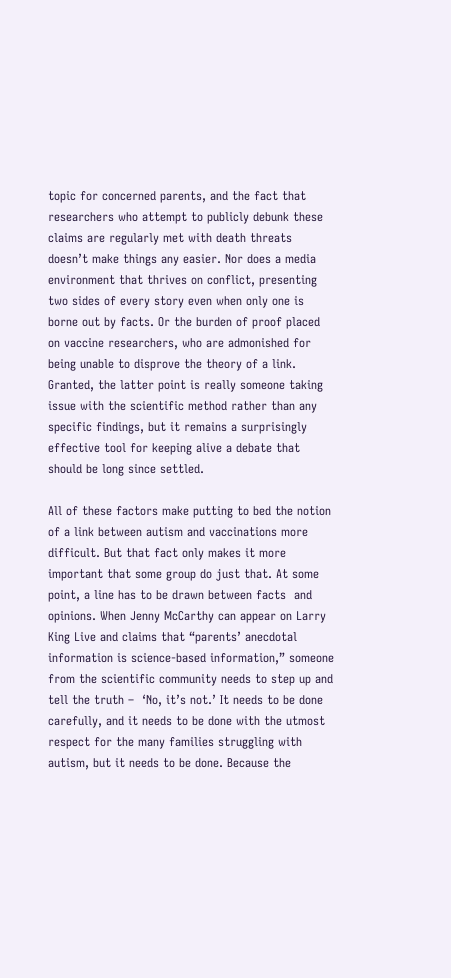topic for concerned parents, and the fact that researchers who attempt to publicly debunk these claims are regularly met with death threats doesn’t make things any easier. Nor does a media environment that thrives on conflict, presenting two sides of every story even when only one is borne out by facts. Or the burden of proof placed on vaccine researchers, who are admonished for being unable to disprove the theory of a link. Granted, the latter point is really someone taking issue with the scientific method rather than any specific findings, but it remains a surprisingly effective tool for keeping alive a debate that should be long since settled.

All of these factors make putting to bed the notion of a link between autism and vaccinations more difficult. But that fact only makes it more important that some group do just that. At some point, a line has to be drawn between facts  and opinions. When Jenny McCarthy can appear on Larry King Live and claims that “parents’ anecdotal information is science-based information,” someone from the scientific community needs to step up and tell the truth –  ‘No, it’s not.’ It needs to be done carefully, and it needs to be done with the utmost respect for the many families struggling with autism, but it needs to be done. Because the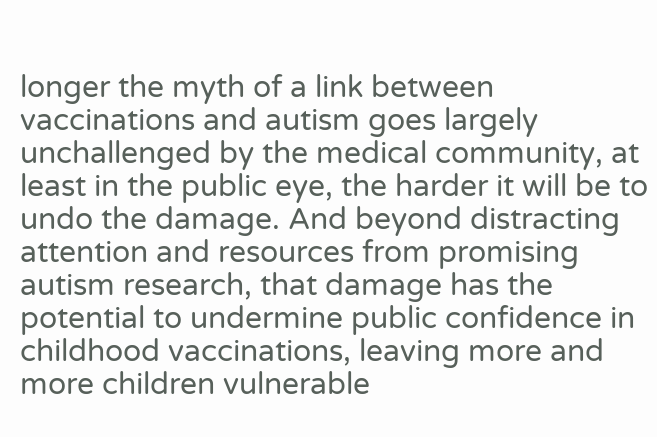longer the myth of a link between vaccinations and autism goes largely unchallenged by the medical community, at least in the public eye, the harder it will be to undo the damage. And beyond distracting attention and resources from promising autism research, that damage has the potential to undermine public confidence in childhood vaccinations, leaving more and more children vulnerable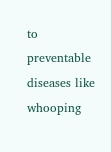to preventable diseases like whooping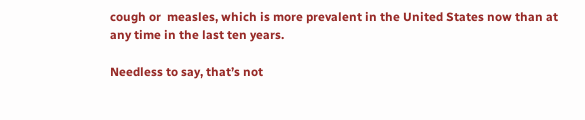cough or  measles, which is more prevalent in the United States now than at any time in the last ten years.

Needless to say, that’s not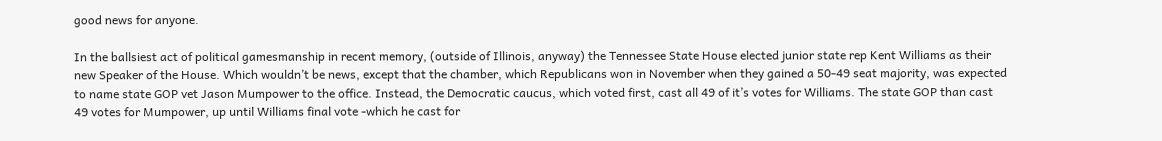good news for anyone.

In the ballsiest act of political gamesmanship in recent memory, (outside of Illinois, anyway) the Tennessee State House elected junior state rep Kent Williams as their new Speaker of the House. Which wouldn’t be news, except that the chamber, which Republicans won in November when they gained a 50-49 seat majority, was expected to name state GOP vet Jason Mumpower to the office. Instead, the Democratic caucus, which voted first, cast all 49 of it’s votes for Williams. The state GOP than cast 49 votes for Mumpower, up until Williams final vote -which he cast for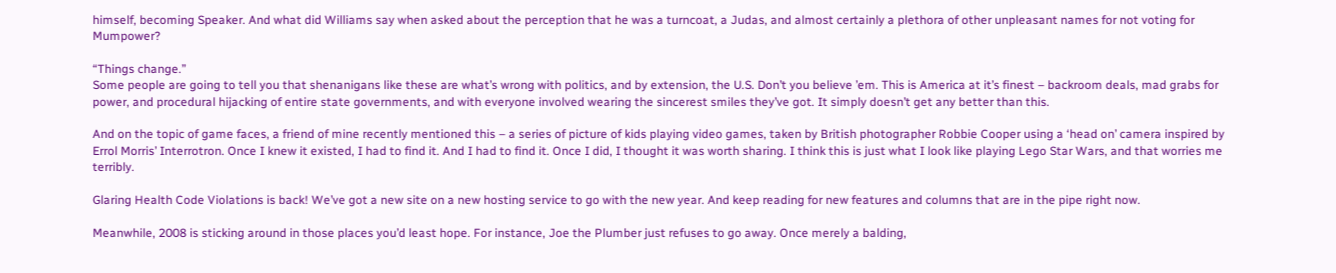himself, becoming Speaker. And what did Williams say when asked about the perception that he was a turncoat, a Judas, and almost certainly a plethora of other unpleasant names for not voting for Mumpower?

“Things change.”
Some people are going to tell you that shenanigans like these are what’s wrong with politics, and by extension, the U.S. Don’t you believe ’em. This is America at it’s finest – backroom deals, mad grabs for power, and procedural hijacking of entire state governments, and with everyone involved wearing the sincerest smiles they’ve got. It simply doesn’t get any better than this.

And on the topic of game faces, a friend of mine recently mentioned this – a series of picture of kids playing video games, taken by British photographer Robbie Cooper using a ‘head on’ camera inspired by Errol Morris’ Interrotron. Once I knew it existed, I had to find it. And I had to find it. Once I did, I thought it was worth sharing. I think this is just what I look like playing Lego Star Wars, and that worries me terribly.

Glaring Health Code Violations is back! We’ve got a new site on a new hosting service to go with the new year. And keep reading for new features and columns that are in the pipe right now.

Meanwhile, 2008 is sticking around in those places you’d least hope. For instance, Joe the Plumber just refuses to go away. Once merely a balding,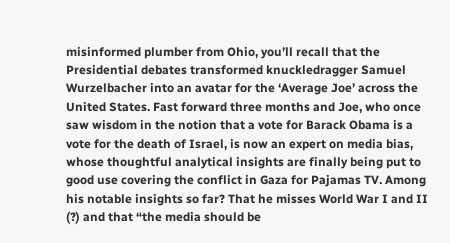misinformed plumber from Ohio, you’ll recall that the Presidential debates transformed knuckledragger Samuel Wurzelbacher into an avatar for the ‘Average Joe’ across the United States. Fast forward three months and Joe, who once saw wisdom in the notion that a vote for Barack Obama is a vote for the death of Israel, is now an expert on media bias, whose thoughtful analytical insights are finally being put to good use covering the conflict in Gaza for Pajamas TV. Among his notable insights so far? That he misses World War I and II (?) and that “the media should be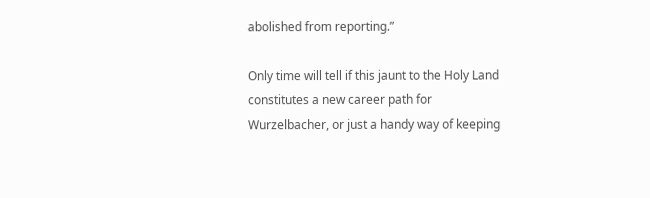abolished from reporting.”

Only time will tell if this jaunt to the Holy Land constitutes a new career path for Wurzelbacher, or just a handy way of keeping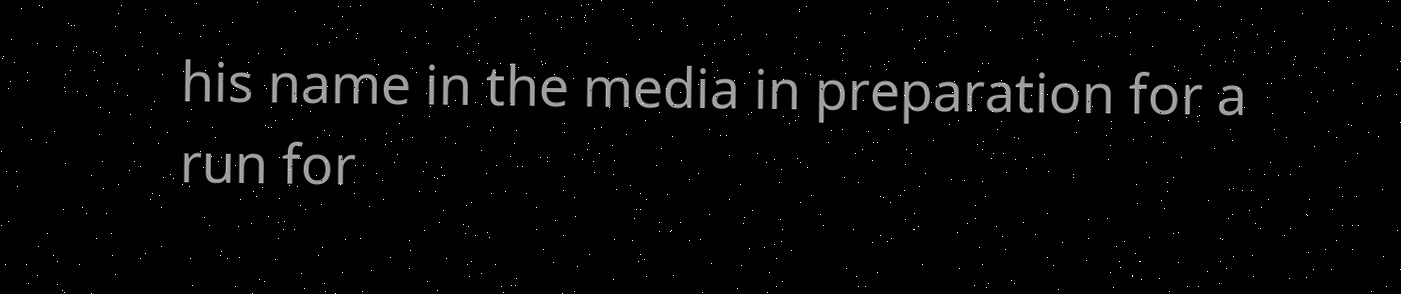his name in the media in preparation for a run for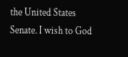the United States Senate. I wish to God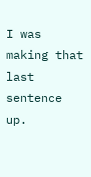I was making that last sentence up.